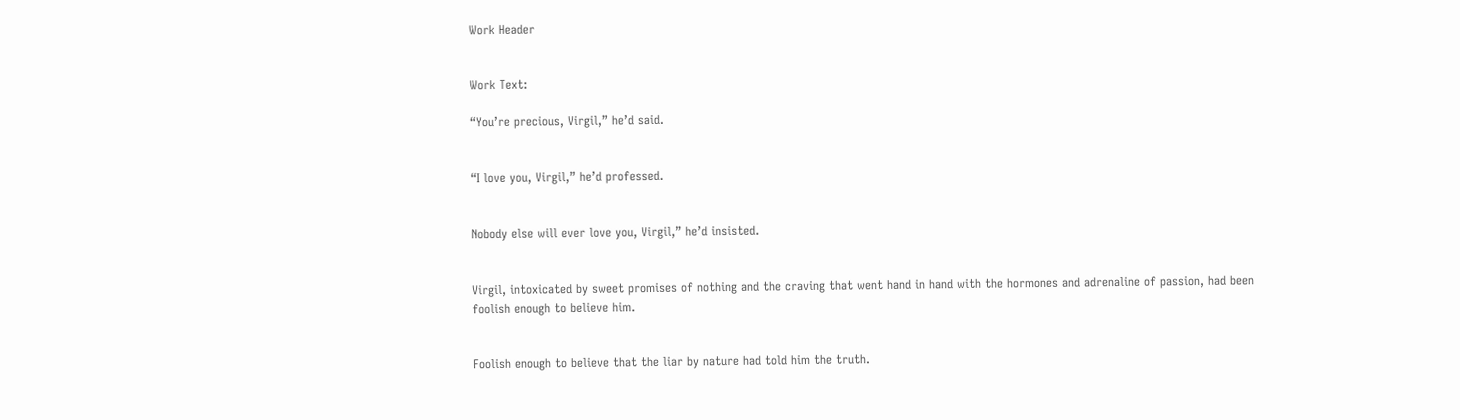Work Header


Work Text:

“You’re precious, Virgil,” he’d said.


“I love you, Virgil,” he’d professed.


Nobody else will ever love you, Virgil,” he’d insisted.


Virgil, intoxicated by sweet promises of nothing and the craving that went hand in hand with the hormones and adrenaline of passion, had been foolish enough to believe him.


Foolish enough to believe that the liar by nature had told him the truth.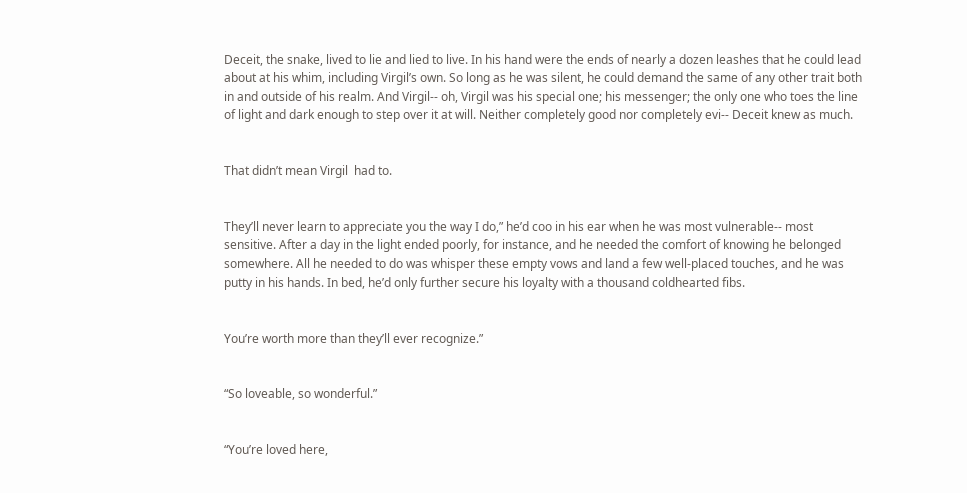Deceit, the snake, lived to lie and lied to live. In his hand were the ends of nearly a dozen leashes that he could lead about at his whim, including Virgil’s own. So long as he was silent, he could demand the same of any other trait both in and outside of his realm. And Virgil-- oh, Virgil was his special one; his messenger; the only one who toes the line of light and dark enough to step over it at will. Neither completely good nor completely evi-- Deceit knew as much.


That didn’t mean Virgil  had to.


They’ll never learn to appreciate you the way I do,” he’d coo in his ear when he was most vulnerable-- most sensitive. After a day in the light ended poorly, for instance, and he needed the comfort of knowing he belonged somewhere. All he needed to do was whisper these empty vows and land a few well-placed touches, and he was putty in his hands. In bed, he’d only further secure his loyalty with a thousand coldhearted fibs.


You’re worth more than they’ll ever recognize.”


“So loveable, so wonderful.”


“You’re loved here,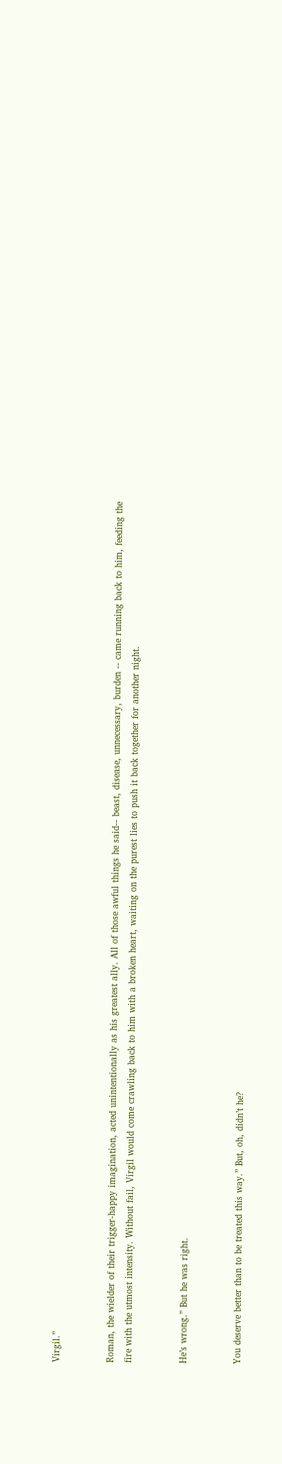Virgil.”


Roman, the wielder of their trigger-happy imagination, acted unintentionally as his greatest ally. All of those awful things he said-- beast, disease, unnecessary, burden -- came running back to him, feeding the fire with the utmost intensity. Without fail, Virgil would come crawling back to him with a broken heart, waiting on the purest lies to push it back together for another night.


He’s wrong.” But he was right.


You deserve better than to be treated this way.” But, oh, didn’t he?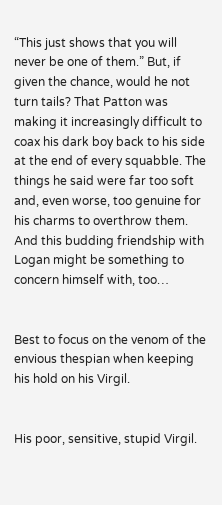“This just shows that you will never be one of them.” But, if given the chance, would he not turn tails? That Patton was making it increasingly difficult to coax his dark boy back to his side at the end of every squabble. The things he said were far too soft and, even worse, too genuine for his charms to overthrow them. And this budding friendship with Logan might be something to concern himself with, too…


Best to focus on the venom of the envious thespian when keeping his hold on his Virgil.


His poor, sensitive, stupid Virgil.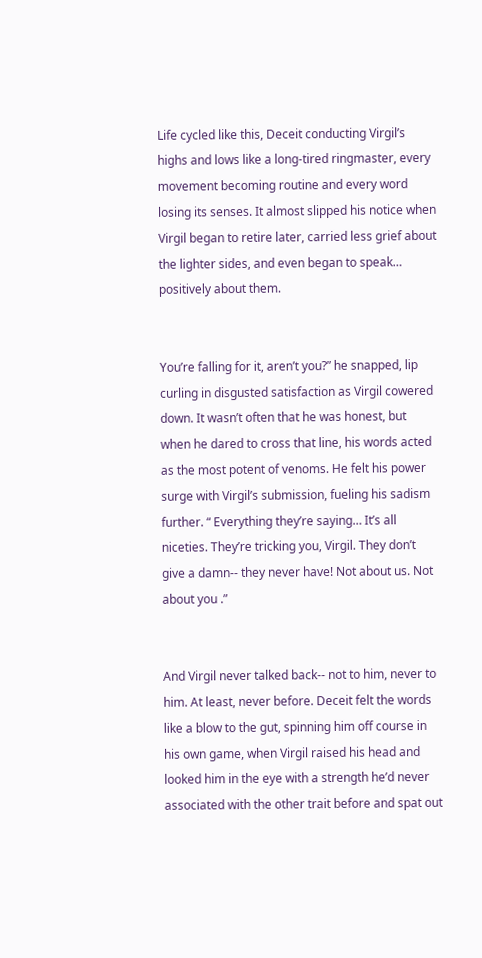Life cycled like this, Deceit conducting Virgil’s highs and lows like a long-tired ringmaster, every movement becoming routine and every word losing its senses. It almost slipped his notice when Virgil began to retire later, carried less grief about the lighter sides, and even began to speak… positively about them.


You’re falling for it, aren’t you?” he snapped, lip curling in disgusted satisfaction as Virgil cowered down. It wasn’t often that he was honest, but when he dared to cross that line, his words acted as the most potent of venoms. He felt his power surge with Virgil’s submission, fueling his sadism further. “ Everything they’re saying… It’s all niceties. They’re tricking you, Virgil. They don’t give a damn-- they never have! Not about us. Not about you .”


And Virgil never talked back-- not to him, never to him. At least, never before. Deceit felt the words like a blow to the gut, spinning him off course in his own game, when Virgil raised his head and looked him in the eye with a strength he’d never associated with the other trait before and spat out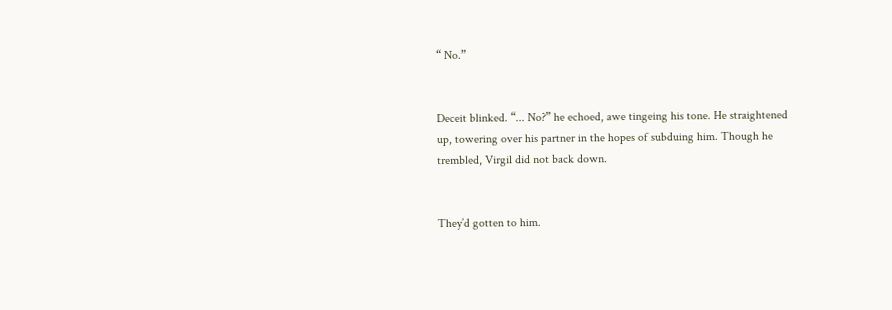“ No.”


Deceit blinked. “... No?” he echoed, awe tingeing his tone. He straightened up, towering over his partner in the hopes of subduing him. Though he trembled, Virgil did not back down.


They’d gotten to him.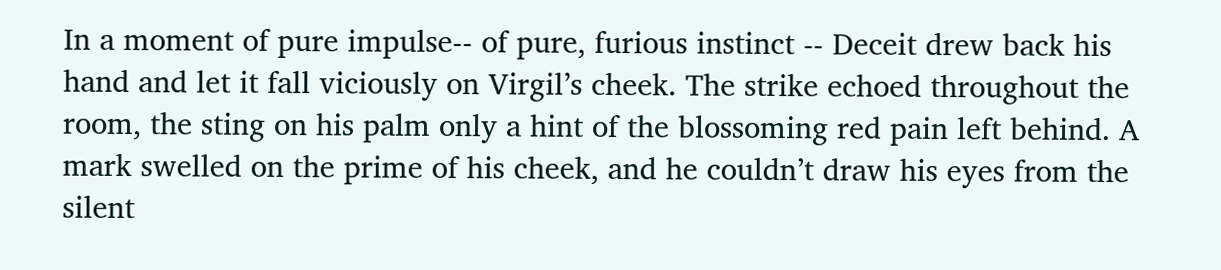In a moment of pure impulse-- of pure, furious instinct -- Deceit drew back his hand and let it fall viciously on Virgil’s cheek. The strike echoed throughout the room, the sting on his palm only a hint of the blossoming red pain left behind. A mark swelled on the prime of his cheek, and he couldn’t draw his eyes from the silent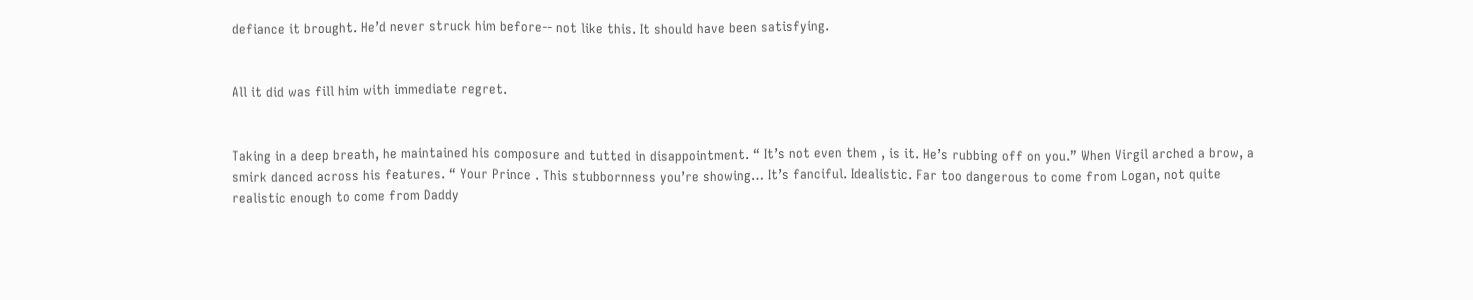defiance it brought. He’d never struck him before-- not like this. It should have been satisfying.


All it did was fill him with immediate regret.


Taking in a deep breath, he maintained his composure and tutted in disappointment. “ It’s not even them , is it. He’s rubbing off on you.” When Virgil arched a brow, a smirk danced across his features. “ Your Prince . This stubbornness you’re showing… It’s fanciful. Idealistic. Far too dangerous to come from Logan, not quite realistic enough to come from Daddy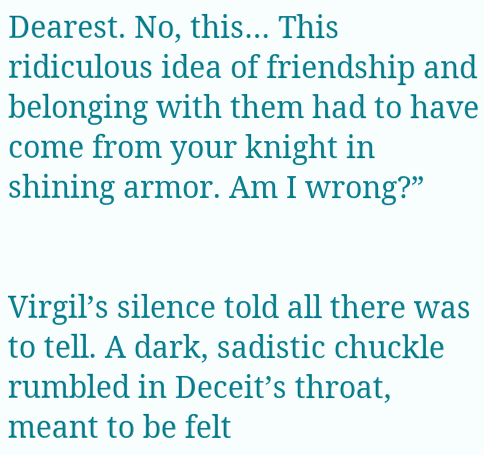Dearest. No, this… This ridiculous idea of friendship and belonging with them had to have come from your knight in shining armor. Am I wrong?”


Virgil’s silence told all there was to tell. A dark, sadistic chuckle rumbled in Deceit’s throat, meant to be felt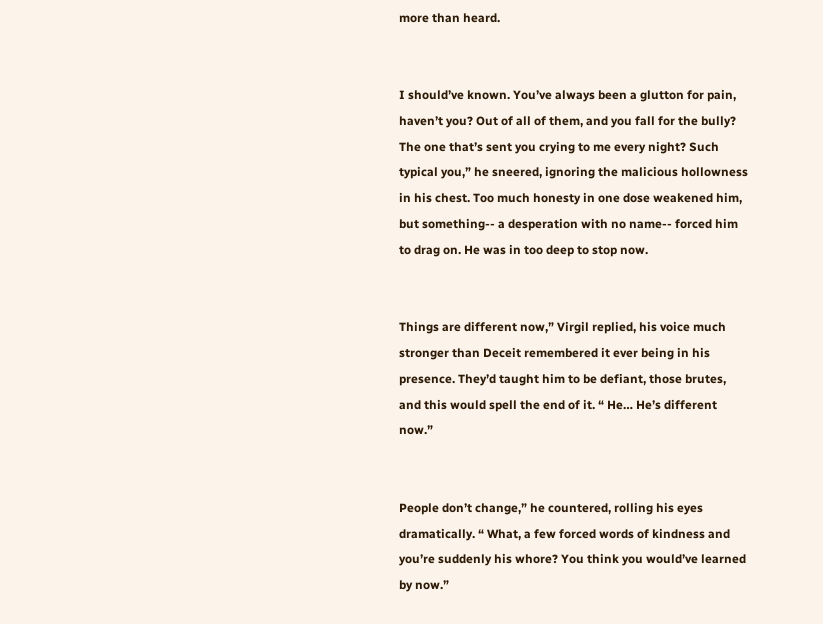more than heard.


I should’ve known. You’ve always been a glutton for pain, haven’t you? Out of all of them, and you fall for the bully? The one that’s sent you crying to me every night? Such typical you,” he sneered, ignoring the malicious hollowness in his chest. Too much honesty in one dose weakened him, but something-- a desperation with no name-- forced him to drag on. He was in too deep to stop now.


Things are different now,” Virgil replied, his voice much stronger than Deceit remembered it ever being in his presence. They’d taught him to be defiant, those brutes, and this would spell the end of it. “ He… He’s different now.”


People don’t change,” he countered, rolling his eyes dramatically. “ What, a few forced words of kindness and you’re suddenly his whore? You think you would’ve learned by now.”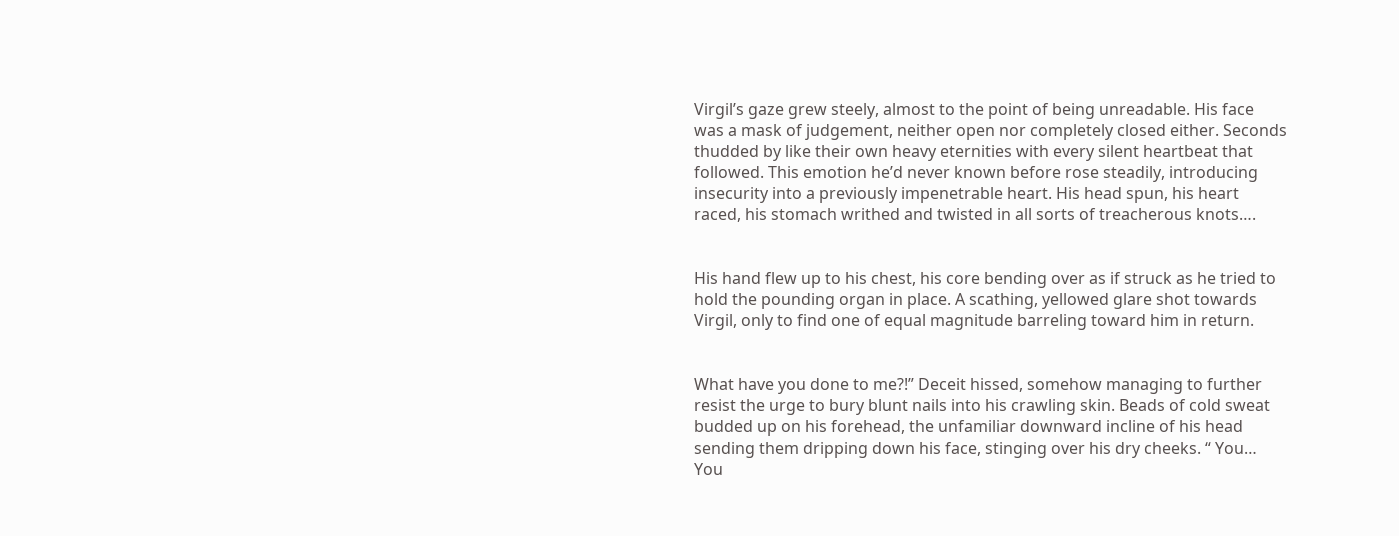Virgil’s gaze grew steely, almost to the point of being unreadable. His face was a mask of judgement, neither open nor completely closed either. Seconds thudded by like their own heavy eternities with every silent heartbeat that followed. This emotion he’d never known before rose steadily, introducing insecurity into a previously impenetrable heart. His head spun, his heart raced, his stomach writhed and twisted in all sorts of treacherous knots….


His hand flew up to his chest, his core bending over as if struck as he tried to hold the pounding organ in place. A scathing, yellowed glare shot towards Virgil, only to find one of equal magnitude barreling toward him in return.


What have you done to me?!” Deceit hissed, somehow managing to further resist the urge to bury blunt nails into his crawling skin. Beads of cold sweat budded up on his forehead, the unfamiliar downward incline of his head sending them dripping down his face, stinging over his dry cheeks. “ You… You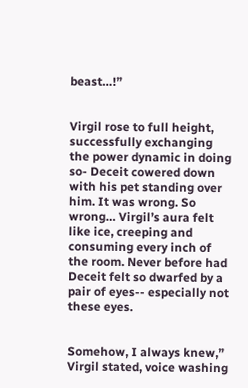beast…!”


Virgil rose to full height, successfully exchanging the power dynamic in doing so- Deceit cowered down with his pet standing over him. It was wrong. So wrong… Virgil’s aura felt like ice, creeping and consuming every inch of the room. Never before had Deceit felt so dwarfed by a pair of eyes-- especially not these eyes.


Somehow, I always knew,” Virgil stated, voice washing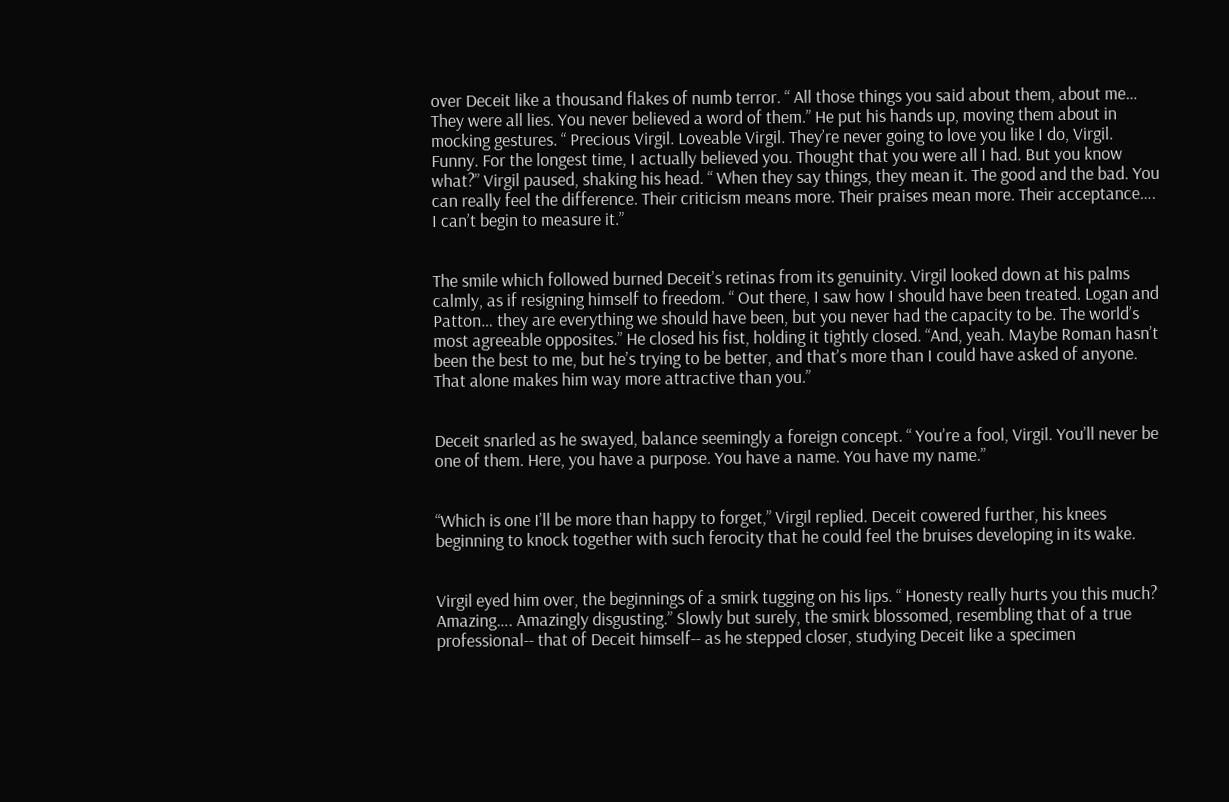over Deceit like a thousand flakes of numb terror. “ All those things you said about them, about me… They were all lies. You never believed a word of them.” He put his hands up, moving them about in mocking gestures. “ Precious Virgil. Loveable Virgil. They’re never going to love you like I do, Virgil. Funny. For the longest time, I actually believed you. Thought that you were all I had. But you know what?” Virgil paused, shaking his head. “ When they say things, they mean it. The good and the bad. You can really feel the difference. Their criticism means more. Their praises mean more. Their acceptance…. I can’t begin to measure it.”


The smile which followed burned Deceit’s retinas from its genuinity. Virgil looked down at his palms calmly, as if resigning himself to freedom. “ Out there, I saw how I should have been treated. Logan and Patton… they are everything we should have been, but you never had the capacity to be. The world’s most agreeable opposites.” He closed his fist, holding it tightly closed. “And, yeah. Maybe Roman hasn’t been the best to me, but he’s trying to be better, and that’s more than I could have asked of anyone. That alone makes him way more attractive than you.”


Deceit snarled as he swayed, balance seemingly a foreign concept. “ You’re a fool, Virgil. You’ll never be one of them. Here, you have a purpose. You have a name. You have my name.”


“Which is one I’ll be more than happy to forget,” Virgil replied. Deceit cowered further, his knees beginning to knock together with such ferocity that he could feel the bruises developing in its wake.


Virgil eyed him over, the beginnings of a smirk tugging on his lips. “ Honesty really hurts you this much? Amazing…. Amazingly disgusting.” Slowly but surely, the smirk blossomed, resembling that of a true professional-- that of Deceit himself-- as he stepped closer, studying Deceit like a specimen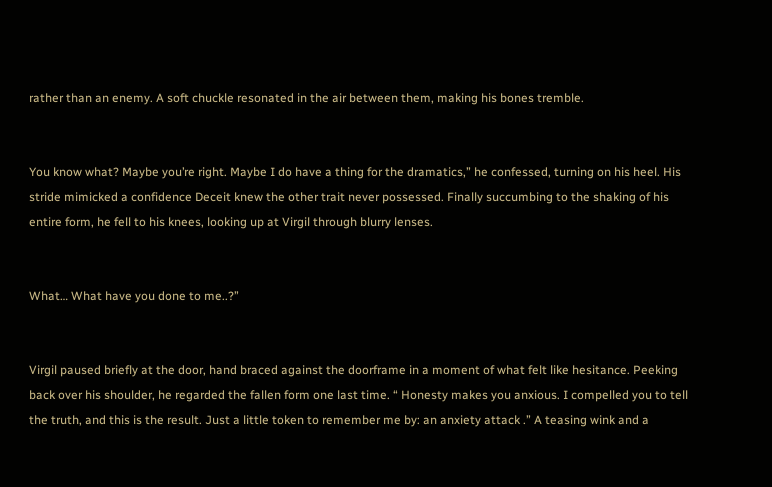rather than an enemy. A soft chuckle resonated in the air between them, making his bones tremble.


You know what? Maybe you’re right. Maybe I do have a thing for the dramatics,” he confessed, turning on his heel. His stride mimicked a confidence Deceit knew the other trait never possessed. Finally succumbing to the shaking of his entire form, he fell to his knees, looking up at Virgil through blurry lenses.


What… What have you done to me..?”


Virgil paused briefly at the door, hand braced against the doorframe in a moment of what felt like hesitance. Peeking back over his shoulder, he regarded the fallen form one last time. “ Honesty makes you anxious. I compelled you to tell the truth, and this is the result. Just a little token to remember me by: an anxiety attack .” A teasing wink and a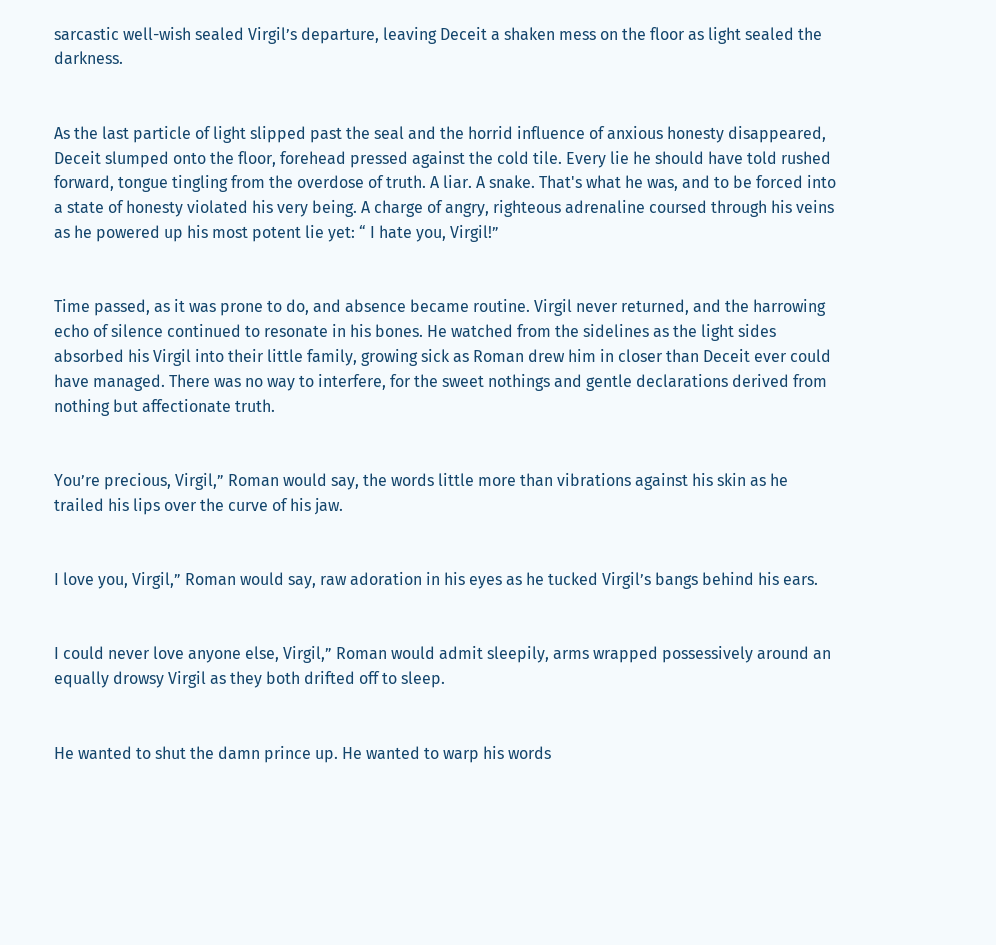sarcastic well-wish sealed Virgil’s departure, leaving Deceit a shaken mess on the floor as light sealed the darkness.


As the last particle of light slipped past the seal and the horrid influence of anxious honesty disappeared, Deceit slumped onto the floor, forehead pressed against the cold tile. Every lie he should have told rushed forward, tongue tingling from the overdose of truth. A liar. A snake. That's what he was, and to be forced into a state of honesty violated his very being. A charge of angry, righteous adrenaline coursed through his veins as he powered up his most potent lie yet: “ I hate you, Virgil!”


Time passed, as it was prone to do, and absence became routine. Virgil never returned, and the harrowing echo of silence continued to resonate in his bones. He watched from the sidelines as the light sides absorbed his Virgil into their little family, growing sick as Roman drew him in closer than Deceit ever could have managed. There was no way to interfere, for the sweet nothings and gentle declarations derived from nothing but affectionate truth.


You’re precious, Virgil,” Roman would say, the words little more than vibrations against his skin as he trailed his lips over the curve of his jaw.


I love you, Virgil,” Roman would say, raw adoration in his eyes as he tucked Virgil’s bangs behind his ears.


I could never love anyone else, Virgil,” Roman would admit sleepily, arms wrapped possessively around an equally drowsy Virgil as they both drifted off to sleep.


He wanted to shut the damn prince up. He wanted to warp his words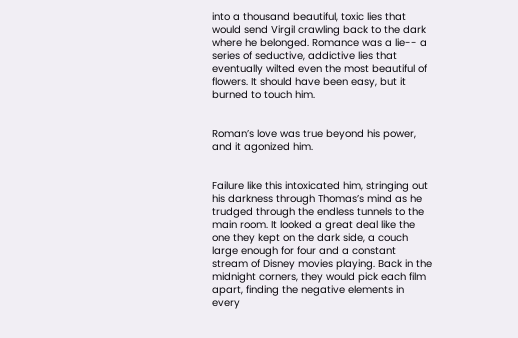into a thousand beautiful, toxic lies that would send Virgil crawling back to the dark where he belonged. Romance was a lie-- a series of seductive, addictive lies that eventually wilted even the most beautiful of flowers. It should have been easy, but it burned to touch him.


Roman’s love was true beyond his power, and it agonized him.


Failure like this intoxicated him, stringing out his darkness through Thomas’s mind as he trudged through the endless tunnels to the main room. It looked a great deal like the one they kept on the dark side, a couch large enough for four and a constant stream of Disney movies playing. Back in the midnight corners, they would pick each film apart, finding the negative elements in every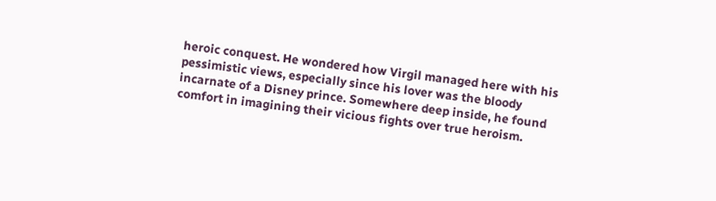heroic conquest. He wondered how Virgil managed here with his pessimistic views, especially since his lover was the bloody incarnate of a Disney prince. Somewhere deep inside, he found comfort in imagining their vicious fights over true heroism.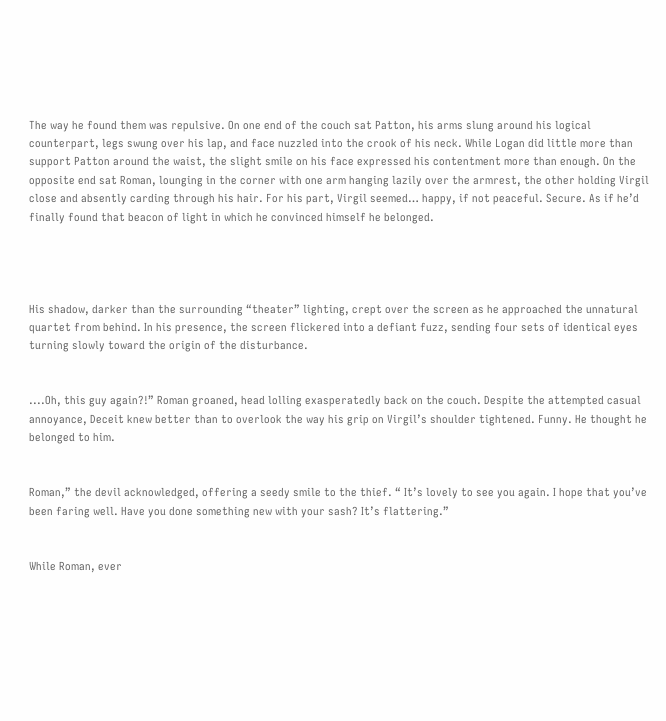The way he found them was repulsive. On one end of the couch sat Patton, his arms slung around his logical counterpart, legs swung over his lap, and face nuzzled into the crook of his neck. While Logan did little more than support Patton around the waist, the slight smile on his face expressed his contentment more than enough. On the opposite end sat Roman, lounging in the corner with one arm hanging lazily over the armrest, the other holding Virgil close and absently carding through his hair. For his part, Virgil seemed… happy, if not peaceful. Secure. As if he’d finally found that beacon of light in which he convinced himself he belonged.




His shadow, darker than the surrounding “theater” lighting, crept over the screen as he approached the unnatural quartet from behind. In his presence, the screen flickered into a defiant fuzz, sending four sets of identical eyes turning slowly toward the origin of the disturbance.


....Oh, this guy again?!” Roman groaned, head lolling exasperatedly back on the couch. Despite the attempted casual annoyance, Deceit knew better than to overlook the way his grip on Virgil’s shoulder tightened. Funny. He thought he belonged to him.


Roman,” the devil acknowledged, offering a seedy smile to the thief. “ It’s lovely to see you again. I hope that you’ve been faring well. Have you done something new with your sash? It’s flattering.”


While Roman, ever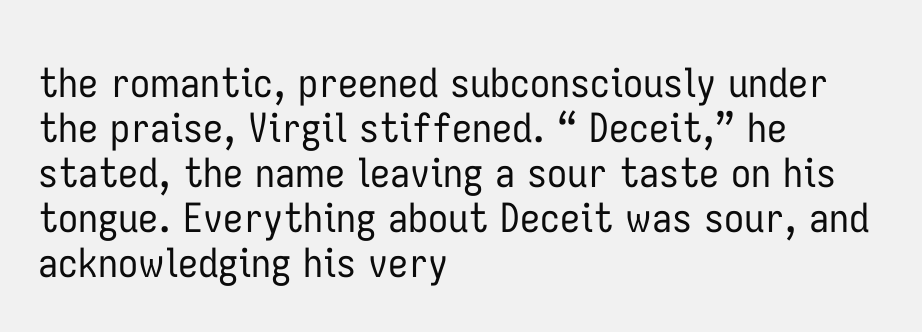the romantic, preened subconsciously under the praise, Virgil stiffened. “ Deceit,” he stated, the name leaving a sour taste on his tongue. Everything about Deceit was sour, and acknowledging his very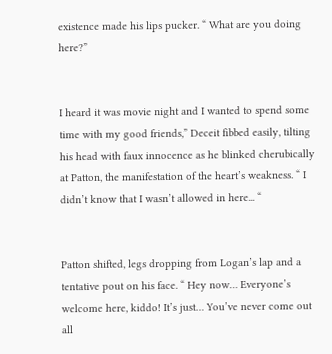existence made his lips pucker. “ What are you doing here?”


I heard it was movie night and I wanted to spend some time with my good friends,” Deceit fibbed easily, tilting his head with faux innocence as he blinked cherubically at Patton, the manifestation of the heart’s weakness. “ I didn’t know that I wasn’t allowed in here... “


Patton shifted, legs dropping from Logan’s lap and a tentative pout on his face. “ Hey now… Everyone’s welcome here, kiddo! It’s just… You’ve never come out all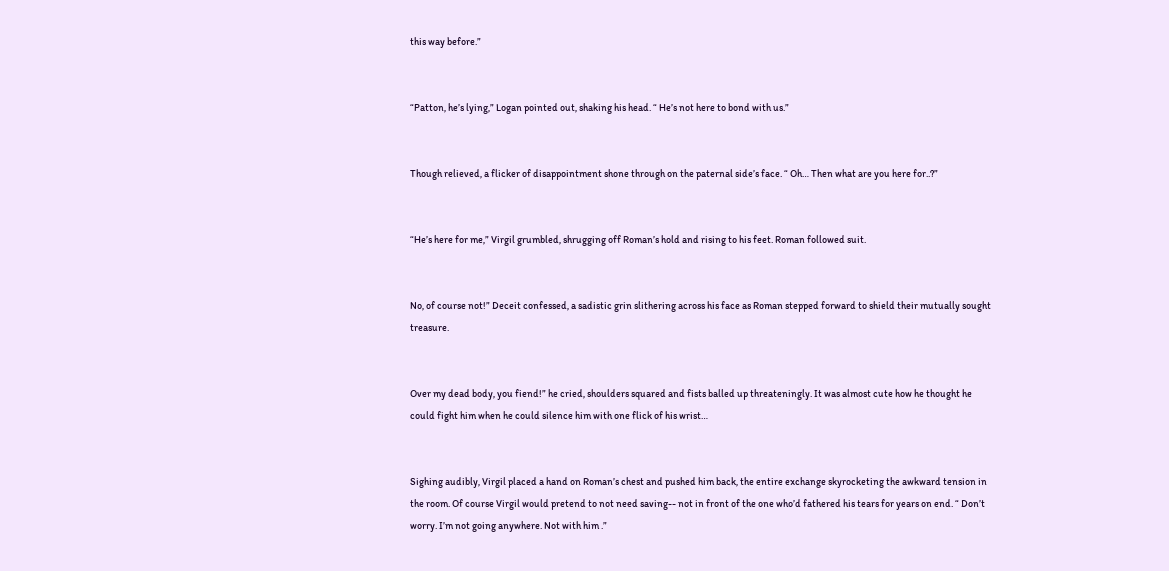this way before.”


“Patton, he’s lying,” Logan pointed out, shaking his head. “ He’s not here to bond with us.”


Though relieved, a flicker of disappointment shone through on the paternal side’s face. “ Oh… Then what are you here for..?”


“He’s here for me,” Virgil grumbled, shrugging off Roman’s hold and rising to his feet. Roman followed suit.


No, of course not!” Deceit confessed, a sadistic grin slithering across his face as Roman stepped forward to shield their mutually sought treasure.


Over my dead body, you fiend!” he cried, shoulders squared and fists balled up threateningly. It was almost cute how he thought he could fight him when he could silence him with one flick of his wrist…


Sighing audibly, Virgil placed a hand on Roman’s chest and pushed him back, the entire exchange skyrocketing the awkward tension in the room. Of course Virgil would pretend to not need saving-- not in front of the one who’d fathered his tears for years on end. “ Don’t worry. I’m not going anywhere. Not with him .”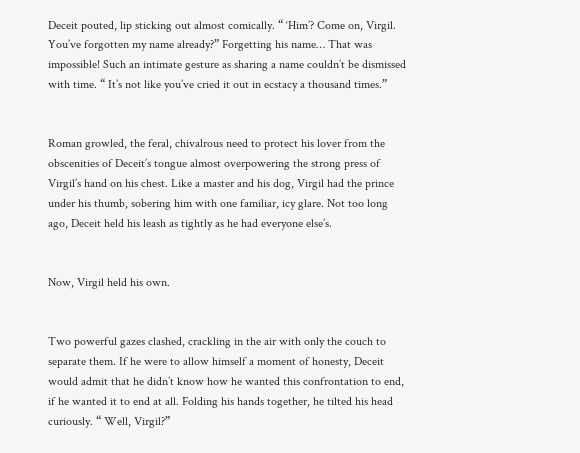Deceit pouted, lip sticking out almost comically. “ ‘Him’? Come on, Virgil. You’ve forgotten my name already?” Forgetting his name… That was impossible! Such an intimate gesture as sharing a name couldn’t be dismissed with time. “ It’s not like you’ve cried it out in ecstacy a thousand times.”


Roman growled, the feral, chivalrous need to protect his lover from the obscenities of Deceit’s tongue almost overpowering the strong press of Virgil’s hand on his chest. Like a master and his dog, Virgil had the prince under his thumb, sobering him with one familiar, icy glare. Not too long ago, Deceit held his leash as tightly as he had everyone else’s.


Now, Virgil held his own.


Two powerful gazes clashed, crackling in the air with only the couch to separate them. If he were to allow himself a moment of honesty, Deceit would admit that he didn’t know how he wanted this confrontation to end, if he wanted it to end at all. Folding his hands together, he tilted his head curiously. “ Well, Virgil?”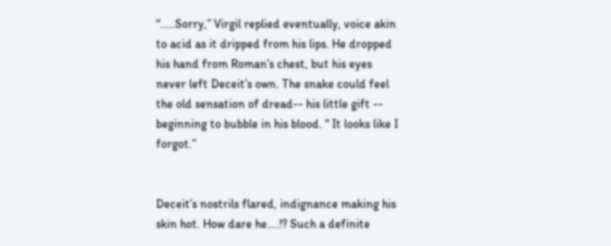“.....Sorry,” Virgil replied eventually, voice akin to acid as it dripped from his lips. He dropped his hand from Roman’s chest, but his eyes never left Deceit’s own. The snake could feel the old sensation of dread-- his little gift -- beginning to bubble in his blood. “ It looks like I forgot.”


Deceit’s nostrils flared, indignance making his skin hot. How dare he….!? Such a definite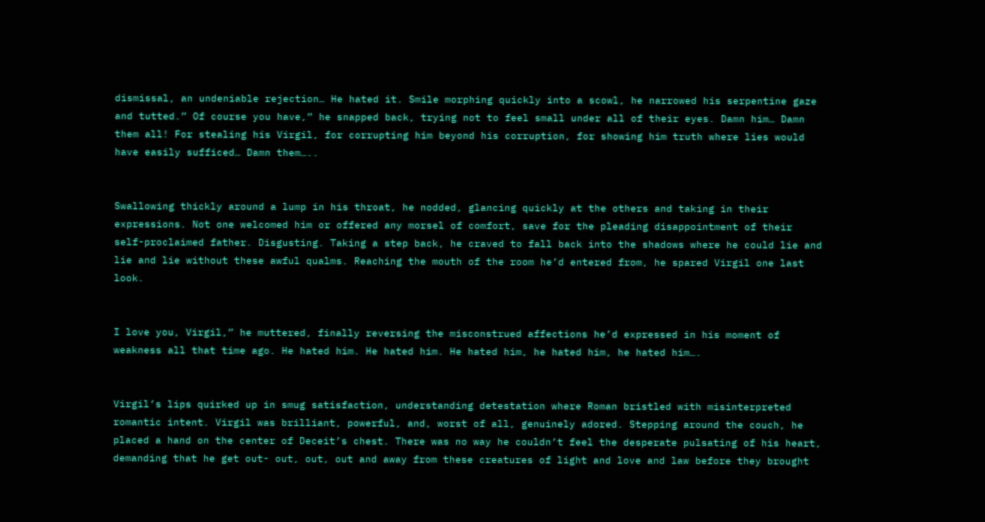dismissal, an undeniable rejection… He hated it. Smile morphing quickly into a scowl, he narrowed his serpentine gaze and tutted.” Of course you have,” he snapped back, trying not to feel small under all of their eyes. Damn him… Damn them all! For stealing his Virgil, for corrupting him beyond his corruption, for showing him truth where lies would have easily sufficed… Damn them…..


Swallowing thickly around a lump in his throat, he nodded, glancing quickly at the others and taking in their expressions. Not one welcomed him or offered any morsel of comfort, save for the pleading disappointment of their self-proclaimed father. Disgusting. Taking a step back, he craved to fall back into the shadows where he could lie and lie and lie without these awful qualms. Reaching the mouth of the room he’d entered from, he spared Virgil one last look.


I love you, Virgil,” he muttered, finally reversing the misconstrued affections he’d expressed in his moment of weakness all that time ago. He hated him. He hated him. He hated him, he hated him, he hated him….


Virgil’s lips quirked up in smug satisfaction, understanding detestation where Roman bristled with misinterpreted romantic intent. Virgil was brilliant, powerful, and, worst of all, genuinely adored. Stepping around the couch, he placed a hand on the center of Deceit’s chest. There was no way he couldn’t feel the desperate pulsating of his heart, demanding that he get out- out, out, out and away from these creatures of light and love and law before they brought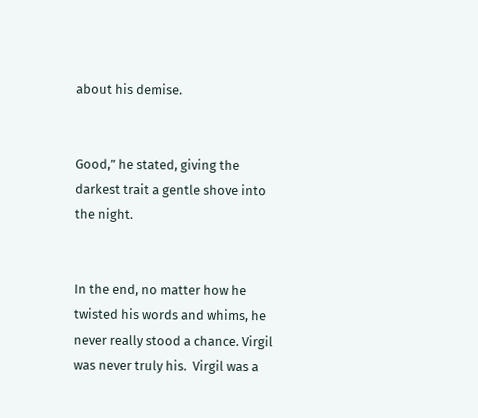about his demise.


Good,” he stated, giving the darkest trait a gentle shove into the night.


In the end, no matter how he twisted his words and whims, he never really stood a chance. Virgil was never truly his.  Virgil was a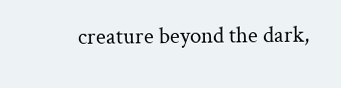creature beyond the dark,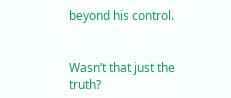beyond his control.


Wasn’t that just the truth?